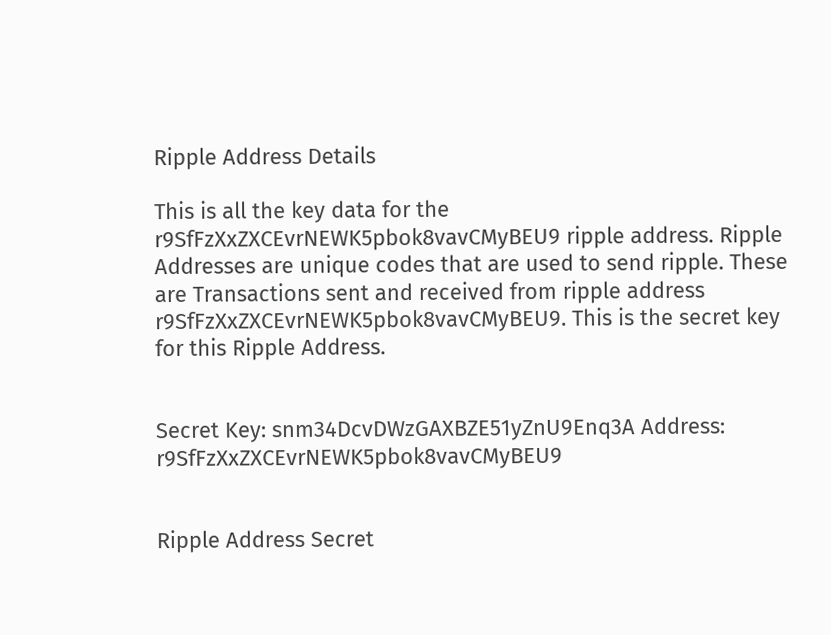Ripple Address Details

This is all the key data for the r9SfFzXxZXCEvrNEWK5pbok8vavCMyBEU9 ripple address. Ripple Addresses are unique codes that are used to send ripple. These are Transactions sent and received from ripple address r9SfFzXxZXCEvrNEWK5pbok8vavCMyBEU9. This is the secret key for this Ripple Address.


Secret Key: snm34DcvDWzGAXBZE51yZnU9Enq3A Address: r9SfFzXxZXCEvrNEWK5pbok8vavCMyBEU9


Ripple Address Secret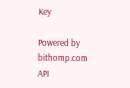Key

Powered by bithomp.com API